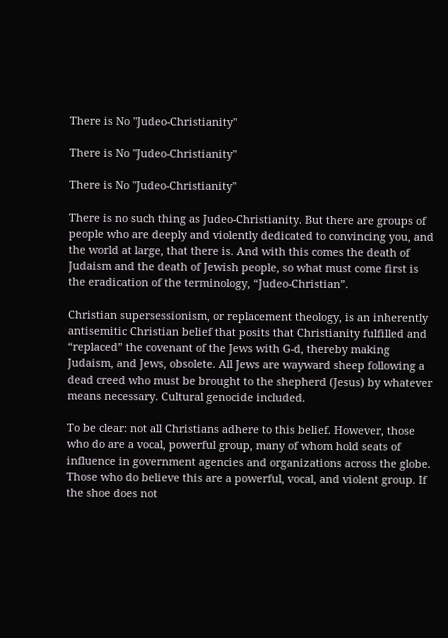There is No "Judeo-Christianity"

There is No "Judeo-Christianity"

There is No "Judeo-Christianity"

There is no such thing as Judeo-Christianity. But there are groups of people who are deeply and violently dedicated to convincing you, and the world at large, that there is. And with this comes the death of Judaism and the death of Jewish people, so what must come first is the eradication of the terminology, “Judeo-Christian”.

Christian supersessionism, or replacement theology, is an inherently antisemitic Christian belief that posits that Christianity fulfilled and “replaced” the covenant of the Jews with G-d, thereby making Judaism, and Jews, obsolete. All Jews are wayward sheep following a dead creed who must be brought to the shepherd (Jesus) by whatever means necessary. Cultural genocide included.

To be clear: not all Christians adhere to this belief. However, those who do are a vocal, powerful group, many of whom hold seats of influence in government agencies and organizations across the globe. Those who do believe this are a powerful, vocal, and violent group. If the shoe does not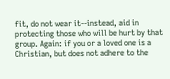fit, do not wear it--instead, aid in protecting those who will be hurt by that group. Again: if you or a loved one is a Christian, but does not adhere to the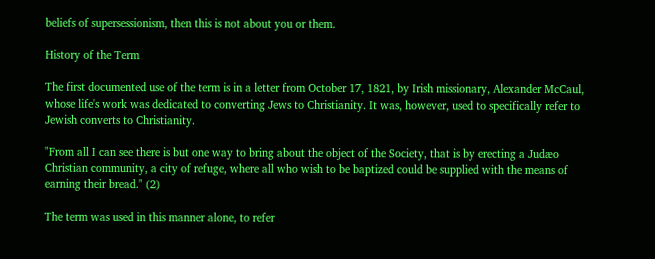beliefs of supersessionism, then this is not about you or them.

History of the Term

The first documented use of the term is in a letter from October 17, 1821, by Irish missionary, Alexander McCaul, whose life's work was dedicated to converting Jews to Christianity. It was, however, used to specifically refer to Jewish converts to Christianity.

"From all I can see there is but one way to bring about the object of the Society, that is by erecting a Judæo Christian community, a city of refuge, where all who wish to be baptized could be supplied with the means of earning their bread." (2)

The term was used in this manner alone, to refer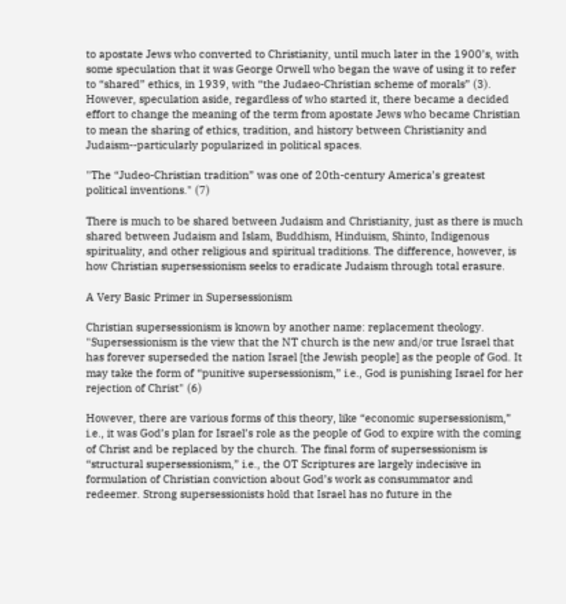to apostate Jews who converted to Christianity, until much later in the 1900’s, with some speculation that it was George Orwell who began the wave of using it to refer to “shared” ethics, in 1939, with “the Judaeo-Christian scheme of morals” (3). However, speculation aside, regardless of who started it, there became a decided effort to change the meaning of the term from apostate Jews who became Christian to mean the sharing of ethics, tradition, and history between Christianity and Judaism--particularly popularized in political spaces.

"The “Judeo-Christian tradition” was one of 20th-century America’s greatest political inventions." (7)

There is much to be shared between Judaism and Christianity, just as there is much shared between Judaism and Islam, Buddhism, Hinduism, Shinto, Indigenous spirituality, and other religious and spiritual traditions. The difference, however, is how Christian supersessionism seeks to eradicate Judaism through total erasure.

A Very Basic Primer in Supersessionism

Christian supersessionism is known by another name: replacement theology. "Supersessionism is the view that the NT church is the new and/or true Israel that has forever superseded the nation Israel [the Jewish people] as the people of God. It may take the form of “punitive supersessionism,” i.e., God is punishing Israel for her rejection of Christ" (6)

However, there are various forms of this theory, like “economic supersessionism,” i.e., it was God’s plan for Israel’s role as the people of God to expire with the coming of Christ and be replaced by the church. The final form of supersessionism is “structural supersessionism,” i.e., the OT Scriptures are largely indecisive in formulation of Christian conviction about God’s work as consummator and redeemer. Strong supersessionists hold that Israel has no future in the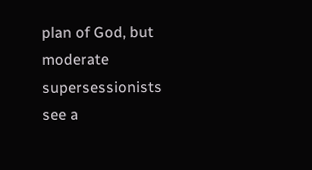plan of God, but moderate supersessionists see a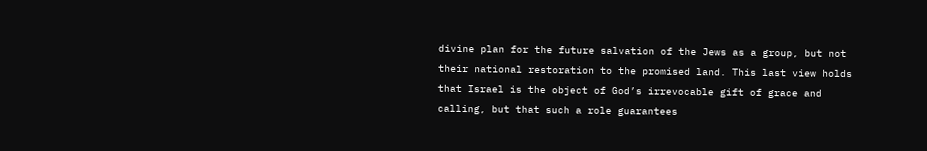divine plan for the future salvation of the Jews as a group, but not their national restoration to the promised land. This last view holds that Israel is the object of God’s irrevocable gift of grace and calling, but that such a role guarantees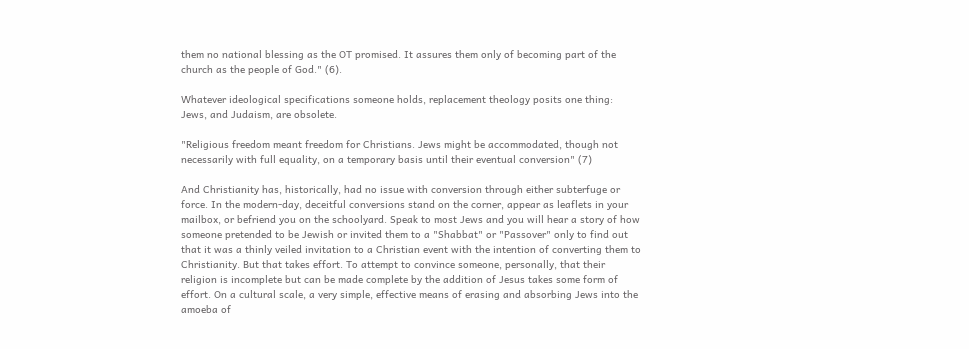them no national blessing as the OT promised. It assures them only of becoming part of the church as the people of God." (6).

Whatever ideological specifications someone holds, replacement theology posits one thing: Jews, and Judaism, are obsolete.

"Religious freedom meant freedom for Christians. Jews might be accommodated, though not necessarily with full equality, on a temporary basis until their eventual conversion" (7)

And Christianity has, historically, had no issue with conversion through either subterfuge or force. In the modern-day, deceitful conversions stand on the corner, appear as leaflets in your mailbox, or befriend you on the schoolyard. Speak to most Jews and you will hear a story of how someone pretended to be Jewish or invited them to a "Shabbat" or "Passover" only to find out that it was a thinly veiled invitation to a Christian event with the intention of converting them to Christianity. But that takes effort. To attempt to convince someone, personally, that their religion is incomplete but can be made complete by the addition of Jesus takes some form of effort. On a cultural scale, a very simple, effective means of erasing and absorbing Jews into the amoeba of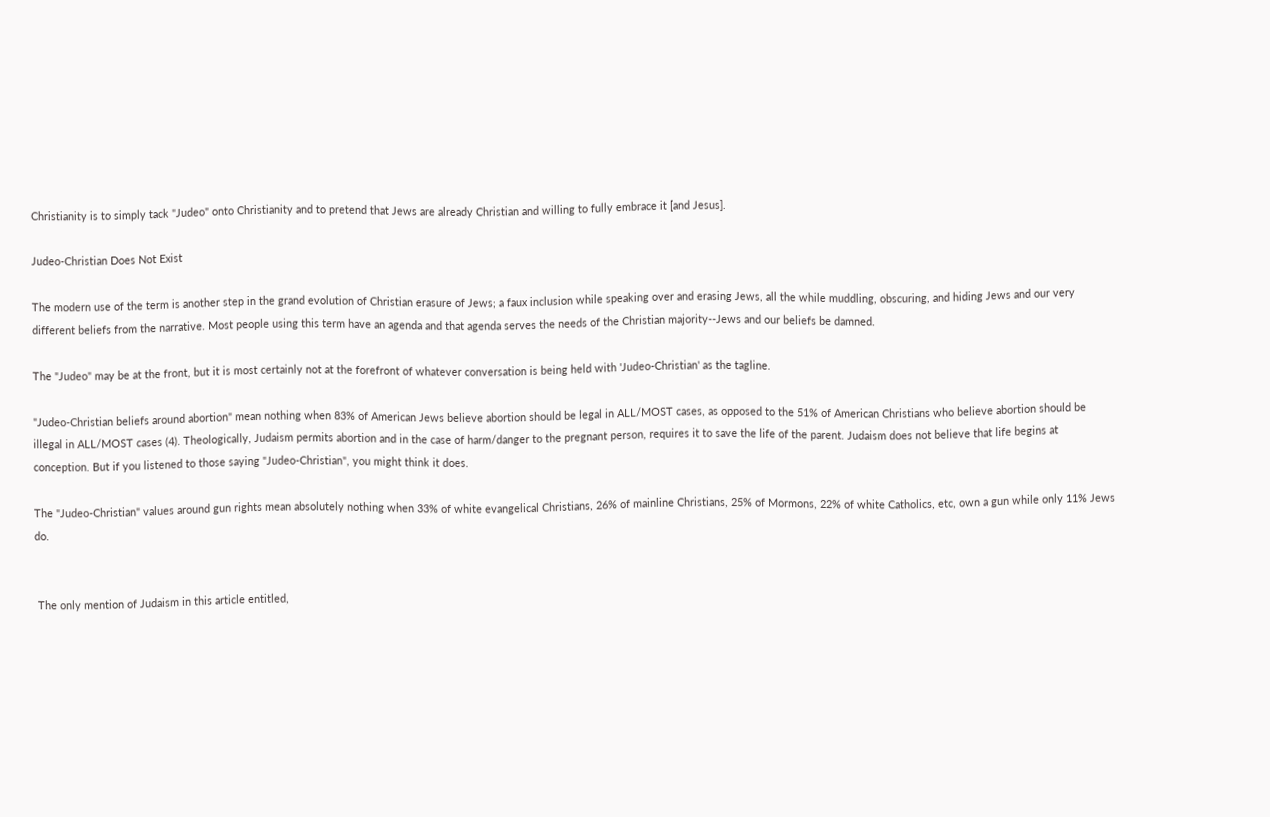Christianity is to simply tack "Judeo" onto Christianity and to pretend that Jews are already Christian and willing to fully embrace it [and Jesus].

Judeo-Christian Does Not Exist

The modern use of the term is another step in the grand evolution of Christian erasure of Jews; a faux inclusion while speaking over and erasing Jews, all the while muddling, obscuring, and hiding Jews and our very different beliefs from the narrative. Most people using this term have an agenda and that agenda serves the needs of the Christian majority--Jews and our beliefs be damned.

The "Judeo" may be at the front, but it is most certainly not at the forefront of whatever conversation is being held with 'Judeo-Christian' as the tagline.

"Judeo-Christian beliefs around abortion" mean nothing when 83% of American Jews believe abortion should be legal in ALL/MOST cases, as opposed to the 51% of American Christians who believe abortion should be illegal in ALL/MOST cases (4). Theologically, Judaism permits abortion and in the case of harm/danger to the pregnant person, requires it to save the life of the parent. Judaism does not believe that life begins at conception. But if you listened to those saying "Judeo-Christian", you might think it does.

The "Judeo-Christian" values around gun rights mean absolutely nothing when 33% of white evangelical Christians, 26% of mainline Christians, 25% of Mormons, 22% of white Catholics, etc, own a gun while only 11% Jews do.


 The only mention of Judaism in this article entitled,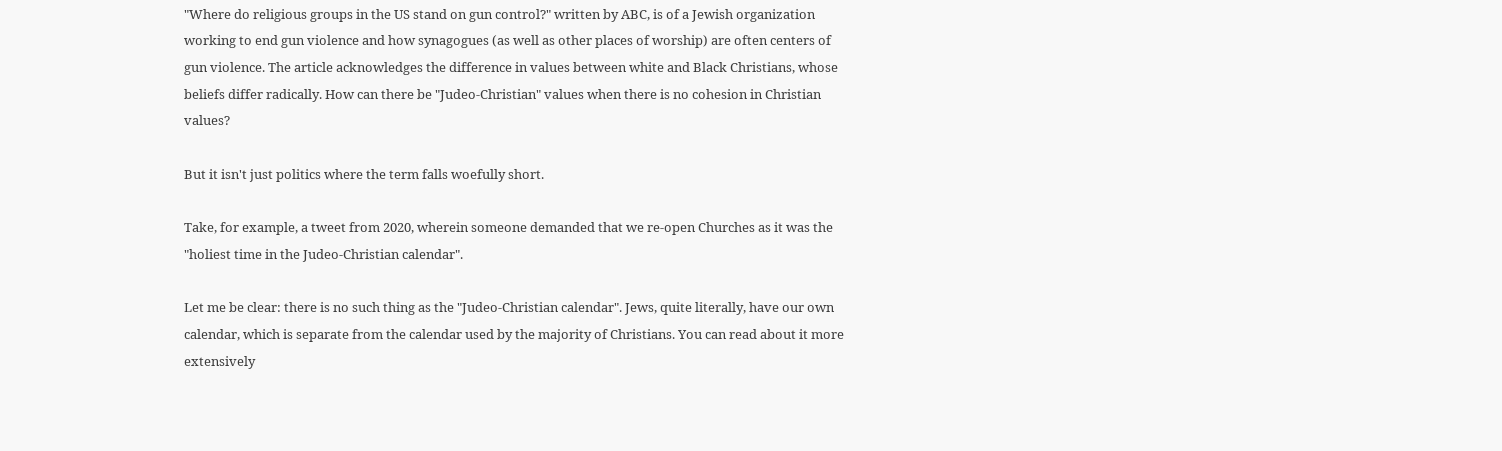"Where do religious groups in the US stand on gun control?" written by ABC, is of a Jewish organization working to end gun violence and how synagogues (as well as other places of worship) are often centers of gun violence. The article acknowledges the difference in values between white and Black Christians, whose beliefs differ radically. How can there be "Judeo-Christian" values when there is no cohesion in Christian values?

But it isn't just politics where the term falls woefully short.

Take, for example, a tweet from 2020, wherein someone demanded that we re-open Churches as it was the "holiest time in the Judeo-Christian calendar".

Let me be clear: there is no such thing as the "Judeo-Christian calendar". Jews, quite literally, have our own calendar, which is separate from the calendar used by the majority of Christians. You can read about it more extensively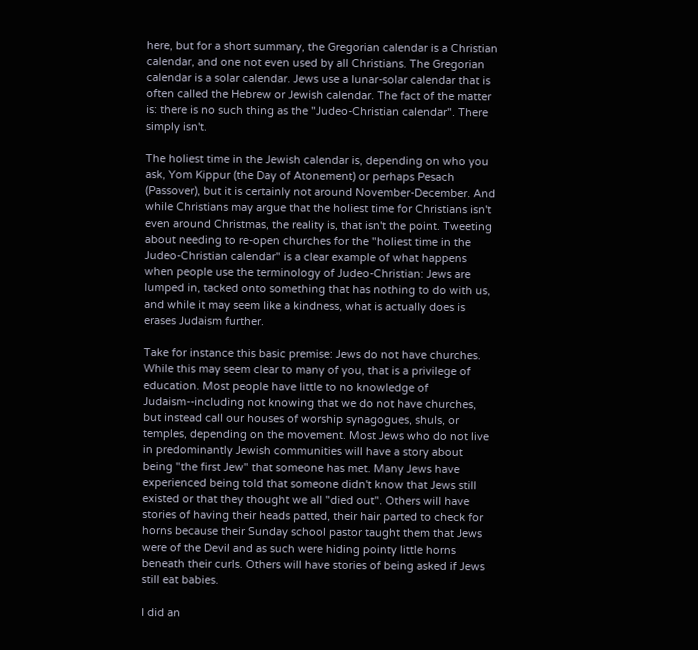here, but for a short summary, the Gregorian calendar is a Christian calendar, and one not even used by all Christians. The Gregorian calendar is a solar calendar. Jews use a lunar-solar calendar that is often called the Hebrew or Jewish calendar. The fact of the matter is: there is no such thing as the "Judeo-Christian calendar". There simply isn't.

The holiest time in the Jewish calendar is, depending on who you ask, Yom Kippur (the Day of Atonement) or perhaps Pesach (Passover), but it is certainly not around November-December. And while Christians may argue that the holiest time for Christians isn't even around Christmas, the reality is, that isn't the point. Tweeting about needing to re-open churches for the "holiest time in the Judeo-Christian calendar" is a clear example of what happens when people use the terminology of Judeo-Christian: Jews are lumped in, tacked onto something that has nothing to do with us, and while it may seem like a kindness, what is actually does is erases Judaism further.

Take for instance this basic premise: Jews do not have churches. While this may seem clear to many of you, that is a privilege of education. Most people have little to no knowledge of Judaism--including not knowing that we do not have churches, but instead call our houses of worship synagogues, shuls, or temples, depending on the movement. Most Jews who do not live in predominantly Jewish communities will have a story about being "the first Jew" that someone has met. Many Jews have experienced being told that someone didn't know that Jews still existed or that they thought we all "died out". Others will have stories of having their heads patted, their hair parted to check for horns because their Sunday school pastor taught them that Jews were of the Devil and as such were hiding pointy little horns beneath their curls. Others will have stories of being asked if Jews still eat babies.

I did an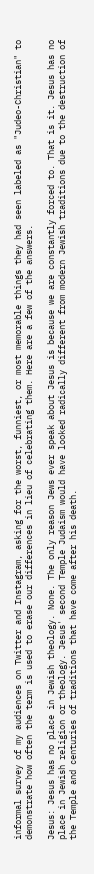informal survey of my audiences on Twitter and Instagram, asking for the worst, funniest, or most memorable things they had seen labeled as "Judeo-Christian" to demonstrate how often the term is used to erase our differences in lieu of celebrating them. Here are a few of the answers.

Jesus: Jesus has no place in Jewish theology. None. The only reason Jews ever speak about Jesus is because we are constantly forced to. That is it. Jesus has no place in Jewish religion or theology. Jesus' second Temple Judaism would have looked radically different from modern Jewish traditions due to the destruction of the Temple and centuries of traditions that have come after his death.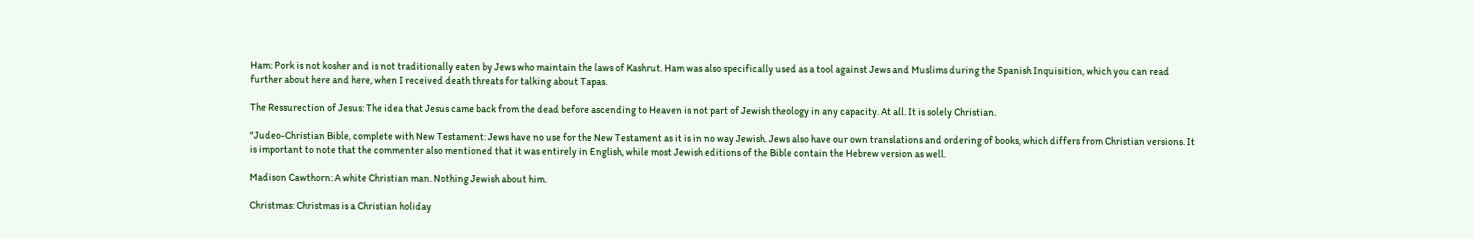Ham: Pork is not kosher and is not traditionally eaten by Jews who maintain the laws of Kashrut. Ham was also specifically used as a tool against Jews and Muslims during the Spanish Inquisition, which you can read further about here and here, when I received death threats for talking about Tapas.

The Ressurection of Jesus: The idea that Jesus came back from the dead before ascending to Heaven is not part of Jewish theology in any capacity. At all. It is solely Christian.

"Judeo-Christian Bible, complete with New Testament: Jews have no use for the New Testament as it is in no way Jewish. Jews also have our own translations and ordering of books, which differs from Christian versions. It is important to note that the commenter also mentioned that it was entirely in English, while most Jewish editions of the Bible contain the Hebrew version as well.

Madison Cawthorn: A white Christian man. Nothing Jewish about him.

Christmas: Christmas is a Christian holiday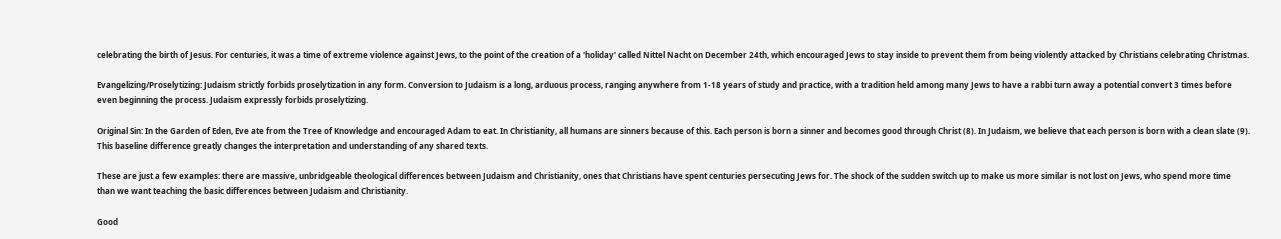celebrating the birth of Jesus. For centuries, it was a time of extreme violence against Jews, to the point of the creation of a 'holiday' called Nittel Nacht on December 24th, which encouraged Jews to stay inside to prevent them from being violently attacked by Christians celebrating Christmas.

Evangelizing/Proselytizing: Judaism strictly forbids proselytization in any form. Conversion to Judaism is a long, arduous process, ranging anywhere from 1-18 years of study and practice, with a tradition held among many Jews to have a rabbi turn away a potential convert 3 times before even beginning the process. Judaism expressly forbids proselytizing.

Original Sin: In the Garden of Eden, Eve ate from the Tree of Knowledge and encouraged Adam to eat. In Christianity, all humans are sinners because of this. Each person is born a sinner and becomes good through Christ (8). In Judaism, we believe that each person is born with a clean slate (9). This baseline difference greatly changes the interpretation and understanding of any shared texts.

These are just a few examples: there are massive, unbridgeable theological differences between Judaism and Christianity, ones that Christians have spent centuries persecuting Jews for. The shock of the sudden switch up to make us more similar is not lost on Jews, who spend more time than we want teaching the basic differences between Judaism and Christianity.

Good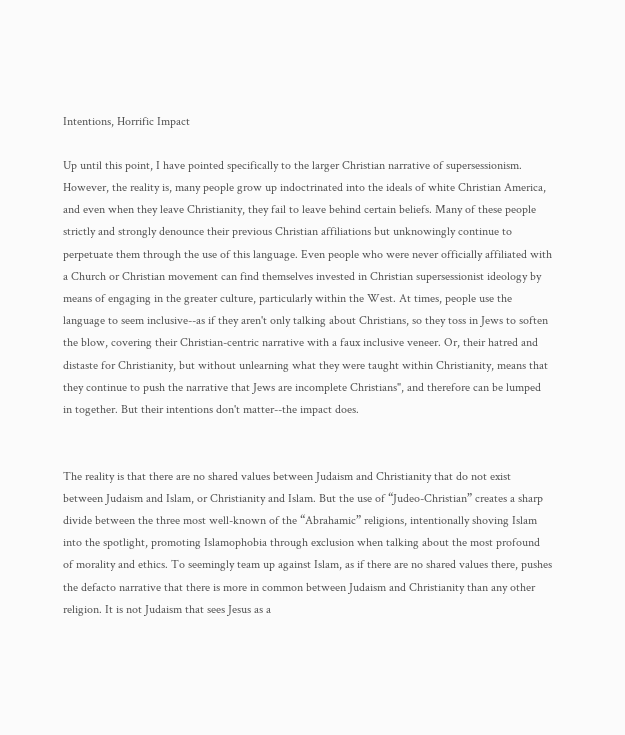Intentions, Horrific Impact

Up until this point, I have pointed specifically to the larger Christian narrative of supersessionism. However, the reality is, many people grow up indoctrinated into the ideals of white Christian America, and even when they leave Christianity, they fail to leave behind certain beliefs. Many of these people strictly and strongly denounce their previous Christian affiliations but unknowingly continue to perpetuate them through the use of this language. Even people who were never officially affiliated with a Church or Christian movement can find themselves invested in Christian supersessionist ideology by means of engaging in the greater culture, particularly within the West. At times, people use the language to seem inclusive--as if they aren't only talking about Christians, so they toss in Jews to soften the blow, covering their Christian-centric narrative with a faux inclusive veneer. Or, their hatred and distaste for Christianity, but without unlearning what they were taught within Christianity, means that they continue to push the narrative that Jews are incomplete Christians", and therefore can be lumped in together. But their intentions don't matter--the impact does.


The reality is that there are no shared values between Judaism and Christianity that do not exist between Judaism and Islam, or Christianity and Islam. But the use of “Judeo-Christian” creates a sharp divide between the three most well-known of the “Abrahamic” religions, intentionally shoving Islam into the spotlight, promoting Islamophobia through exclusion when talking about the most profound of morality and ethics. To seemingly team up against Islam, as if there are no shared values there, pushes the defacto narrative that there is more in common between Judaism and Christianity than any other religion. It is not Judaism that sees Jesus as a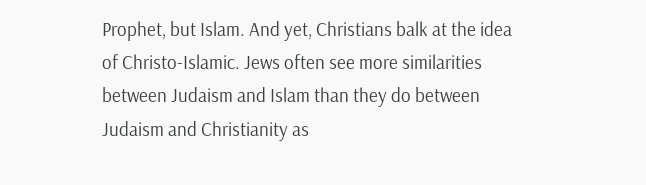Prophet, but Islam. And yet, Christians balk at the idea of Christo-Islamic. Jews often see more similarities between Judaism and Islam than they do between Judaism and Christianity as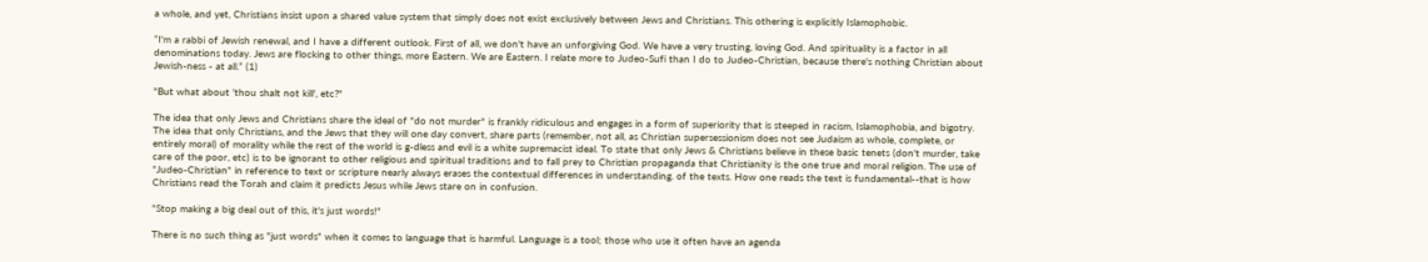a whole, and yet, Christians insist upon a shared value system that simply does not exist exclusively between Jews and Christians. This othering is explicitly Islamophobic.

“I'm a rabbi of Jewish renewal, and I have a different outlook. First of all, we don't have an unforgiving God. We have a very trusting, loving God. And spirituality is a factor in all denominations today. Jews are flocking to other things, more Eastern. We are Eastern. I relate more to Judeo-Sufi than I do to Judeo-Christian, because there's nothing Christian about Jewish-ness - at all.” (1)

"But what about 'thou shalt not kill', etc?"

The idea that only Jews and Christians share the ideal of "do not murder" is frankly ridiculous and engages in a form of superiority that is steeped in racism, Islamophobia, and bigotry. The idea that only Christians, and the Jews that they will one day convert, share parts (remember, not all, as Christian supersessionism does not see Judaism as whole, complete, or entirely moral) of morality while the rest of the world is g-dless and evil is a white supremacist ideal. To state that only Jews & Christians believe in these basic tenets (don't murder, take care of the poor, etc) is to be ignorant to other religious and spiritual traditions and to fall prey to Christian propaganda that Christianity is the one true and moral religion. The use of "Judeo-Christian" in reference to text or scripture nearly always erases the contextual differences in understanding. of the texts. How one reads the text is fundamental--that is how Christians read the Torah and claim it predicts Jesus while Jews stare on in confusion.

"Stop making a big deal out of this, it's just words!"

There is no such thing as "just words" when it comes to language that is harmful. Language is a tool; those who use it often have an agenda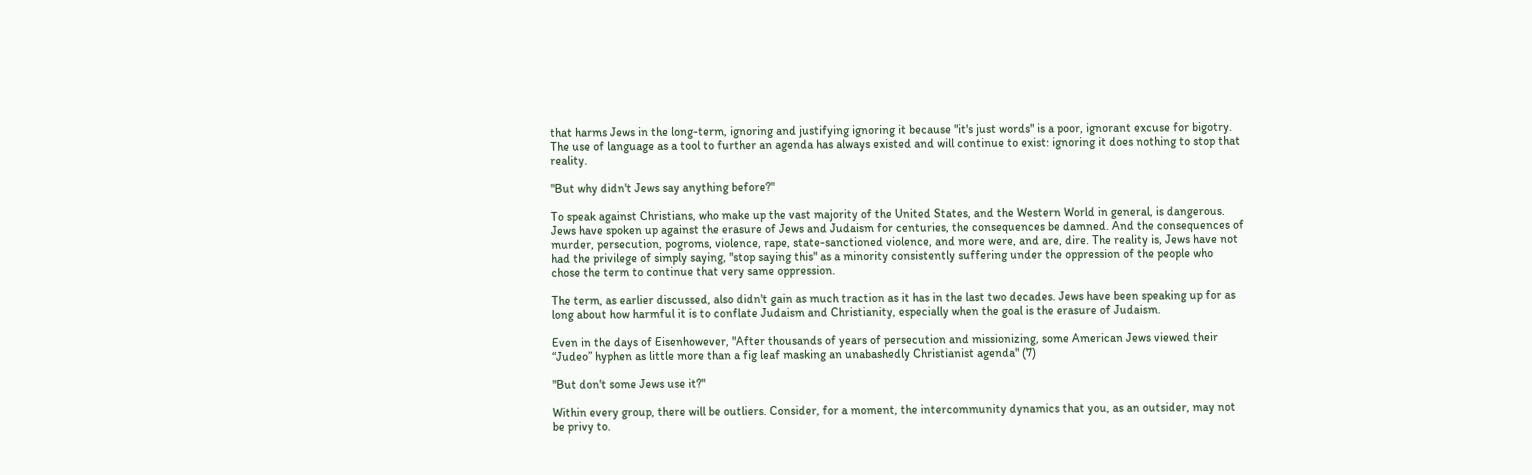that harms Jews in the long-term, ignoring and justifying ignoring it because "it's just words" is a poor, ignorant excuse for bigotry. The use of language as a tool to further an agenda has always existed and will continue to exist: ignoring it does nothing to stop that reality.

"But why didn't Jews say anything before?"

To speak against Christians, who make up the vast majority of the United States, and the Western World in general, is dangerous. Jews have spoken up against the erasure of Jews and Judaism for centuries, the consequences be damned. And the consequences of murder, persecution, pogroms, violence, rape, state-sanctioned violence, and more were, and are, dire. The reality is, Jews have not had the privilege of simply saying, "stop saying this" as a minority consistently suffering under the oppression of the people who chose the term to continue that very same oppression.

The term, as earlier discussed, also didn't gain as much traction as it has in the last two decades. Jews have been speaking up for as long about how harmful it is to conflate Judaism and Christianity, especially when the goal is the erasure of Judaism.

Even in the days of Eisenhowever, "After thousands of years of persecution and missionizing, some American Jews viewed their “Judeo” hyphen as little more than a fig leaf masking an unabashedly Christianist agenda" (7)

"But don't some Jews use it?"

Within every group, there will be outliers. Consider, for a moment, the intercommunity dynamics that you, as an outsider, may not be privy to.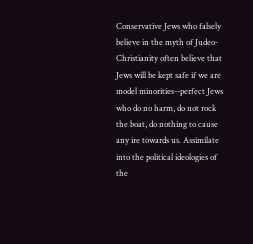Conservative Jews who falsely believe in the myth of Judeo-Christianity often believe that Jews will be kept safe if we are model minorities--perfect Jews who do no harm, do not rock the boat, do nothing to cause any ire towards us. Assimilate into the political ideologies of the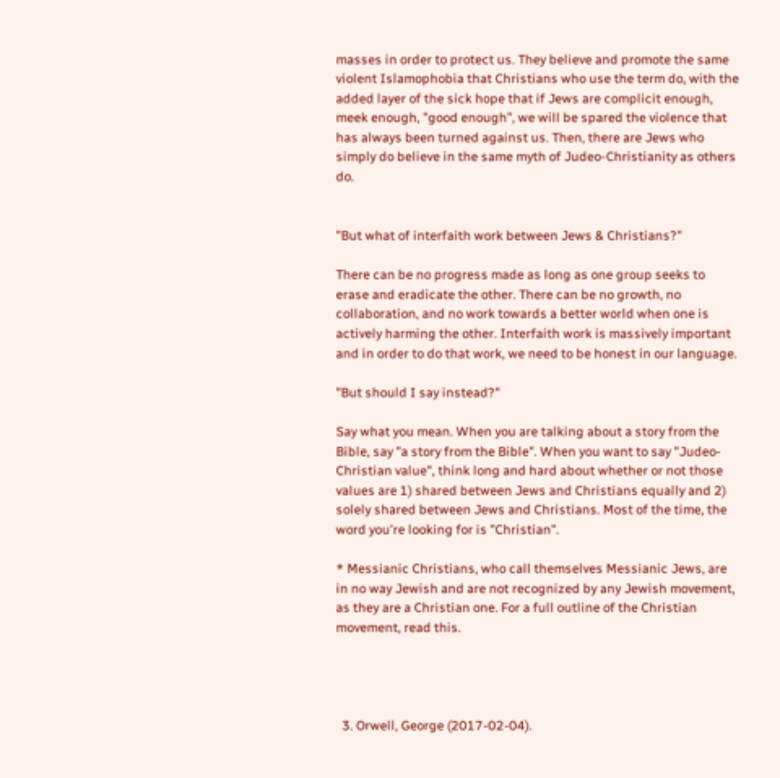masses in order to protect us. They believe and promote the same violent Islamophobia that Christians who use the term do, with the added layer of the sick hope that if Jews are complicit enough, meek enough, "good enough", we will be spared the violence that has always been turned against us. Then, there are Jews who simply do believe in the same myth of Judeo-Christianity as others do.


"But what of interfaith work between Jews & Christians?"

There can be no progress made as long as one group seeks to erase and eradicate the other. There can be no growth, no collaboration, and no work towards a better world when one is actively harming the other. Interfaith work is massively important and in order to do that work, we need to be honest in our language.

"But should I say instead?"

Say what you mean. When you are talking about a story from the Bible, say "a story from the Bible". When you want to say "Judeo-Christian value", think long and hard about whether or not those values are 1) shared between Jews and Christians equally and 2) solely shared between Jews and Christians. Most of the time, the word you're looking for is "Christian".

* Messianic Christians, who call themselves Messianic Jews, are in no way Jewish and are not recognized by any Jewish movement, as they are a Christian one. For a full outline of the Christian movement, read this.




  3. Orwell, George (2017-02-04).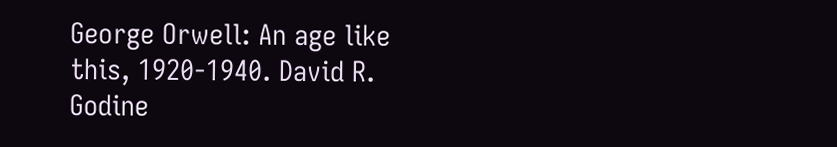George Orwell: An age like this, 1920-1940. David R. Godine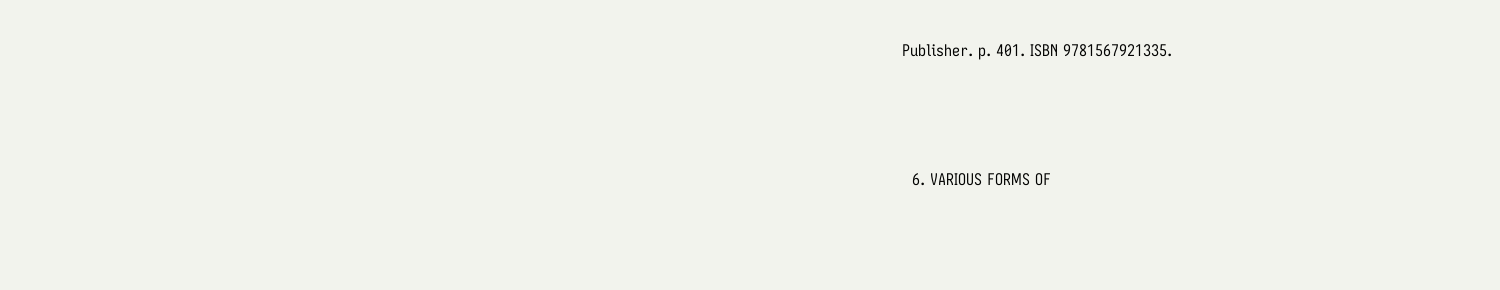Publisher. p. 401. ISBN 9781567921335.



  6. VARIOUS FORMS OF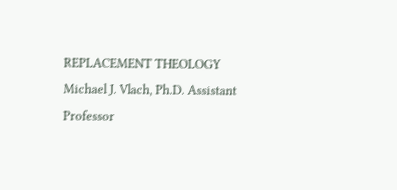REPLACEMENT THEOLOGY Michael J. Vlach, Ph.D. Assistant Professor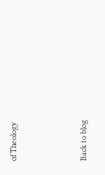of Theology




Back to blog